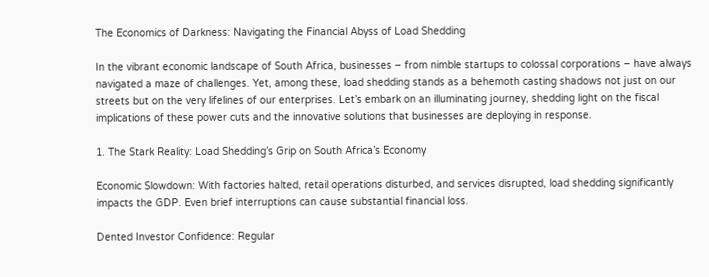The Economics of Darkness: Navigating the Financial Abyss of Load Shedding

In the vibrant economic landscape of South Africa, businesses – from nimble startups to colossal corporations – have always navigated a maze of challenges. Yet, among these, load shedding stands as a behemoth casting shadows not just on our streets but on the very lifelines of our enterprises. Let’s embark on an illuminating journey, shedding light on the fiscal implications of these power cuts and the innovative solutions that businesses are deploying in response.

1. The Stark Reality: Load Shedding’s Grip on South Africa’s Economy

Economic Slowdown: With factories halted, retail operations disturbed, and services disrupted, load shedding significantly impacts the GDP. Even brief interruptions can cause substantial financial loss.

Dented Investor Confidence: Regular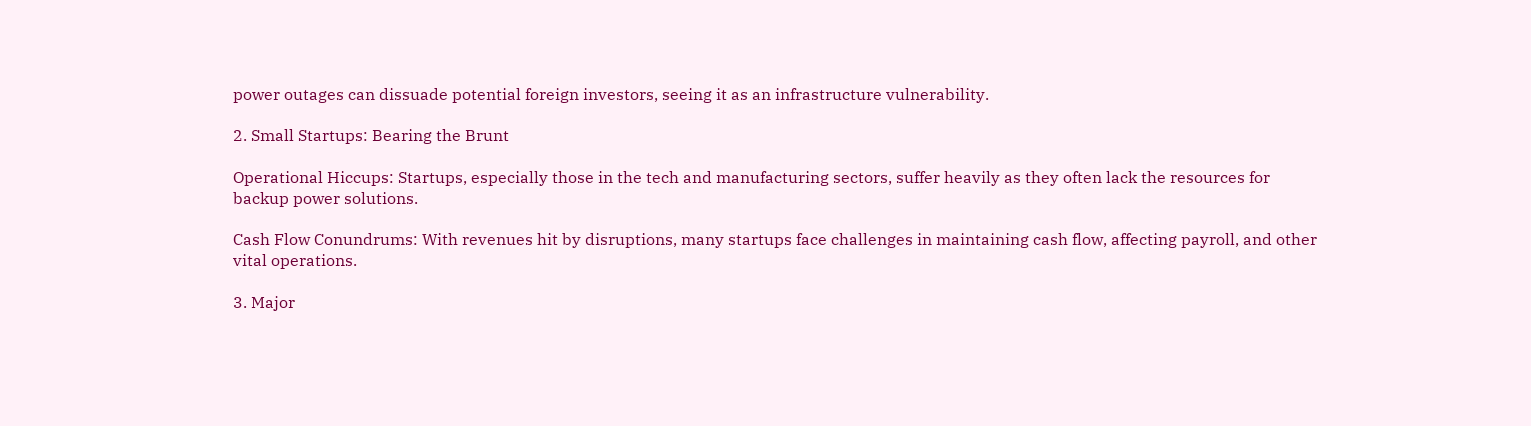power outages can dissuade potential foreign investors, seeing it as an infrastructure vulnerability.

2. Small Startups: Bearing the Brunt

Operational Hiccups: Startups, especially those in the tech and manufacturing sectors, suffer heavily as they often lack the resources for backup power solutions.

Cash Flow Conundrums: With revenues hit by disruptions, many startups face challenges in maintaining cash flow, affecting payroll, and other vital operations.

3. Major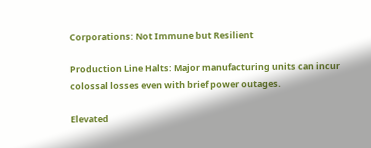Corporations: Not Immune but Resilient

Production Line Halts: Major manufacturing units can incur colossal losses even with brief power outages.

Elevated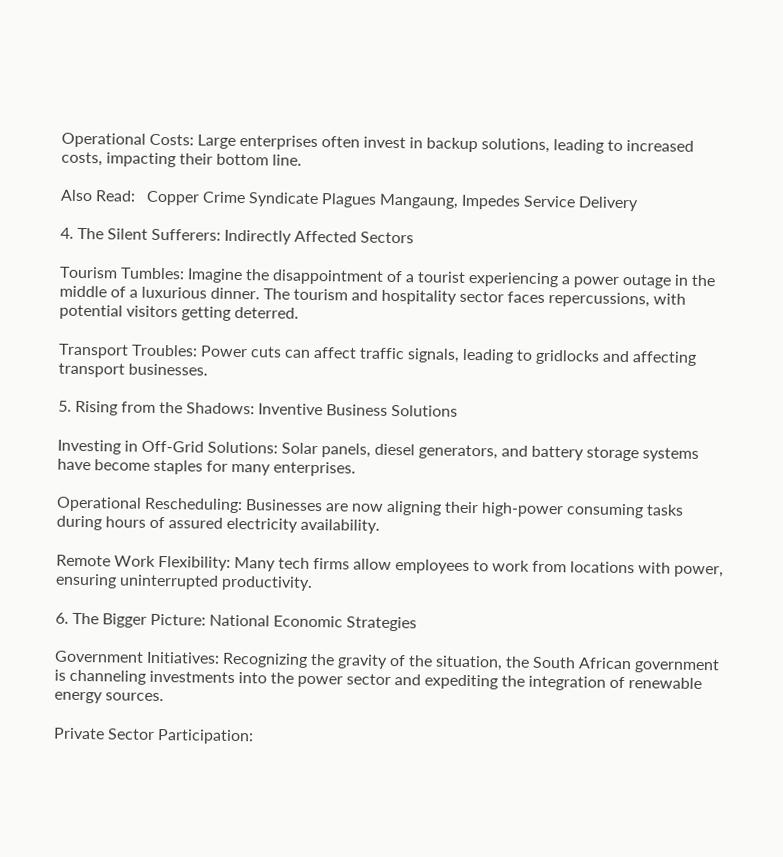Operational Costs: Large enterprises often invest in backup solutions, leading to increased costs, impacting their bottom line.

Also Read:   Copper Crime Syndicate Plagues Mangaung, Impedes Service Delivery

4. The Silent Sufferers: Indirectly Affected Sectors

Tourism Tumbles: Imagine the disappointment of a tourist experiencing a power outage in the middle of a luxurious dinner. The tourism and hospitality sector faces repercussions, with potential visitors getting deterred.

Transport Troubles: Power cuts can affect traffic signals, leading to gridlocks and affecting transport businesses.

5. Rising from the Shadows: Inventive Business Solutions

Investing in Off-Grid Solutions: Solar panels, diesel generators, and battery storage systems have become staples for many enterprises.

Operational Rescheduling: Businesses are now aligning their high-power consuming tasks during hours of assured electricity availability.

Remote Work Flexibility: Many tech firms allow employees to work from locations with power, ensuring uninterrupted productivity.

6. The Bigger Picture: National Economic Strategies

Government Initiatives: Recognizing the gravity of the situation, the South African government is channeling investments into the power sector and expediting the integration of renewable energy sources.

Private Sector Participation: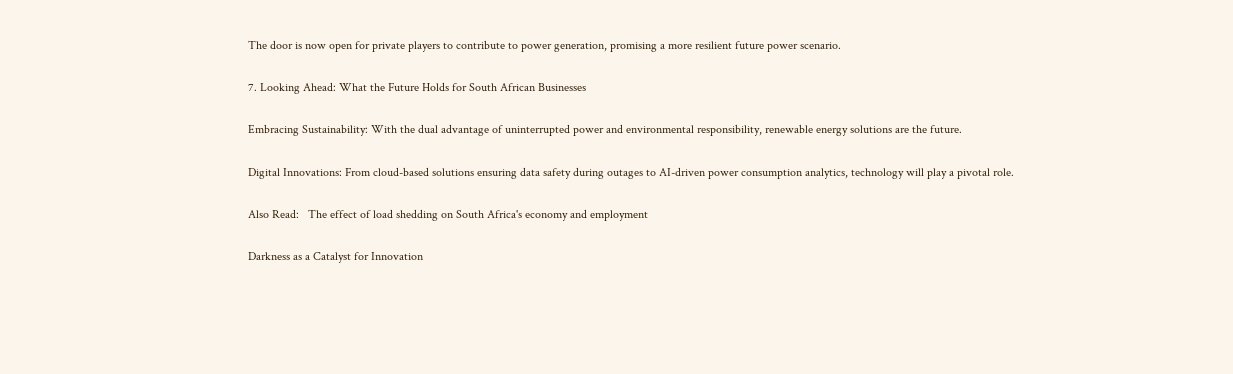The door is now open for private players to contribute to power generation, promising a more resilient future power scenario.

7. Looking Ahead: What the Future Holds for South African Businesses

Embracing Sustainability: With the dual advantage of uninterrupted power and environmental responsibility, renewable energy solutions are the future.

Digital Innovations: From cloud-based solutions ensuring data safety during outages to AI-driven power consumption analytics, technology will play a pivotal role.

Also Read:   The effect of load shedding on South Africa's economy and employment

Darkness as a Catalyst for Innovation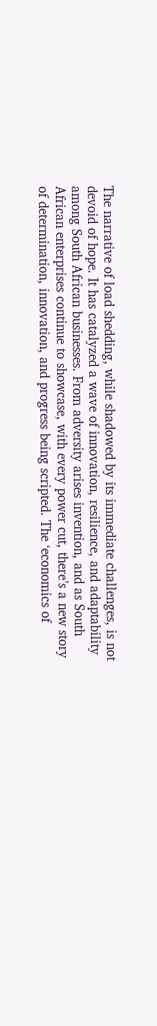The narrative of load shedding, while shadowed by its immediate challenges, is not devoid of hope. It has catalyzed a wave of innovation, resilience, and adaptability among South African businesses. From adversity arises invention, and as South African enterprises continue to showcase, with every power cut, there’s a new story of determination, innovation, and progress being scripted. The ‘economics of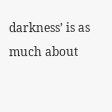darkness’ is as much about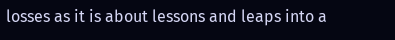losses as it is about lessons and leaps into a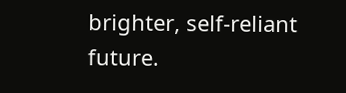brighter, self-reliant future.